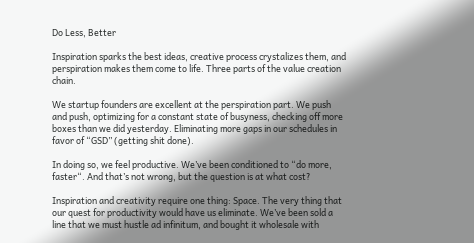Do Less, Better

Inspiration sparks the best ideas, creative process crystalizes them, and perspiration makes them come to life. Three parts of the value creation chain.

We startup founders are excellent at the perspiration part. We push and push, optimizing for a constant state of busyness, checking off more boxes than we did yesterday. Eliminating more gaps in our schedules in favor of “GSD” (getting shit done).

In doing so, we feel productive. We’ve been conditioned to “do more, faster“. And that’s not wrong, but the question is at what cost?

Inspiration and creativity require one thing: Space. The very thing that our quest for productivity would have us eliminate. We’ve been sold a line that we must hustle ad infinitum, and bought it wholesale with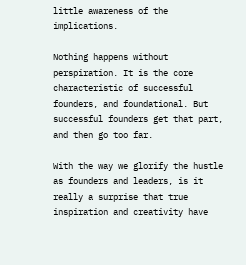little awareness of the implications.

Nothing happens without perspiration. It is the core characteristic of successful founders, and foundational. But successful founders get that part, and then go too far.

With the way we glorify the hustle as founders and leaders, is it really a surprise that true inspiration and creativity have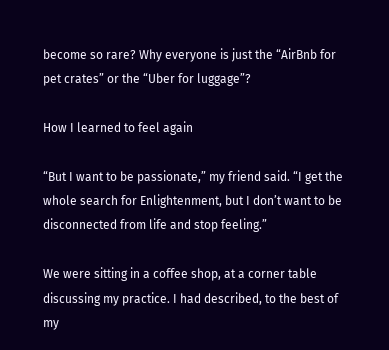become so rare? Why everyone is just the “AirBnb for pet crates” or the “Uber for luggage”?

How I learned to feel again

“But I want to be passionate,” my friend said. “I get the whole search for Enlightenment, but I don’t want to be disconnected from life and stop feeling.”

We were sitting in a coffee shop, at a corner table discussing my practice. I had described, to the best of my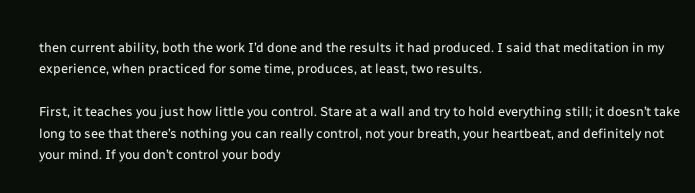then current ability, both the work I’d done and the results it had produced. I said that meditation in my experience, when practiced for some time, produces, at least, two results.

First, it teaches you just how little you control. Stare at a wall and try to hold everything still; it doesn’t take long to see that there’s nothing you can really control, not your breath, your heartbeat, and definitely not your mind. If you don’t control your body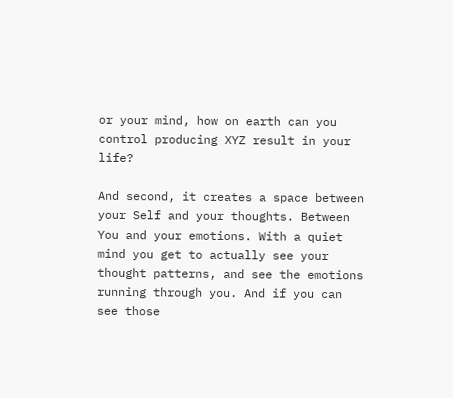or your mind, how on earth can you control producing XYZ result in your life?

And second, it creates a space between your Self and your thoughts. Between You and your emotions. With a quiet mind you get to actually see your thought patterns, and see the emotions running through you. And if you can see those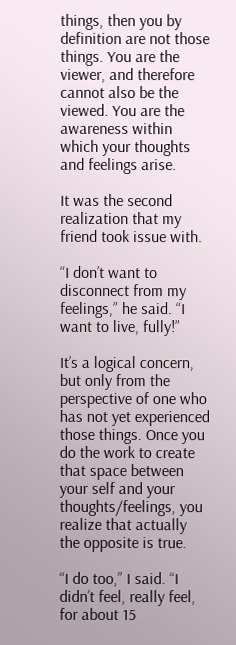things, then you by definition are not those things. You are the viewer, and therefore cannot also be the viewed. You are the awareness within which your thoughts and feelings arise.

It was the second realization that my friend took issue with.

“I don’t want to disconnect from my feelings,” he said. “I want to live, fully!”

It’s a logical concern, but only from the perspective of one who has not yet experienced those things. Once you do the work to create that space between your self and your thoughts/feelings, you realize that actually the opposite is true.

“I do too,” I said. “I didn’t feel, really feel, for about 15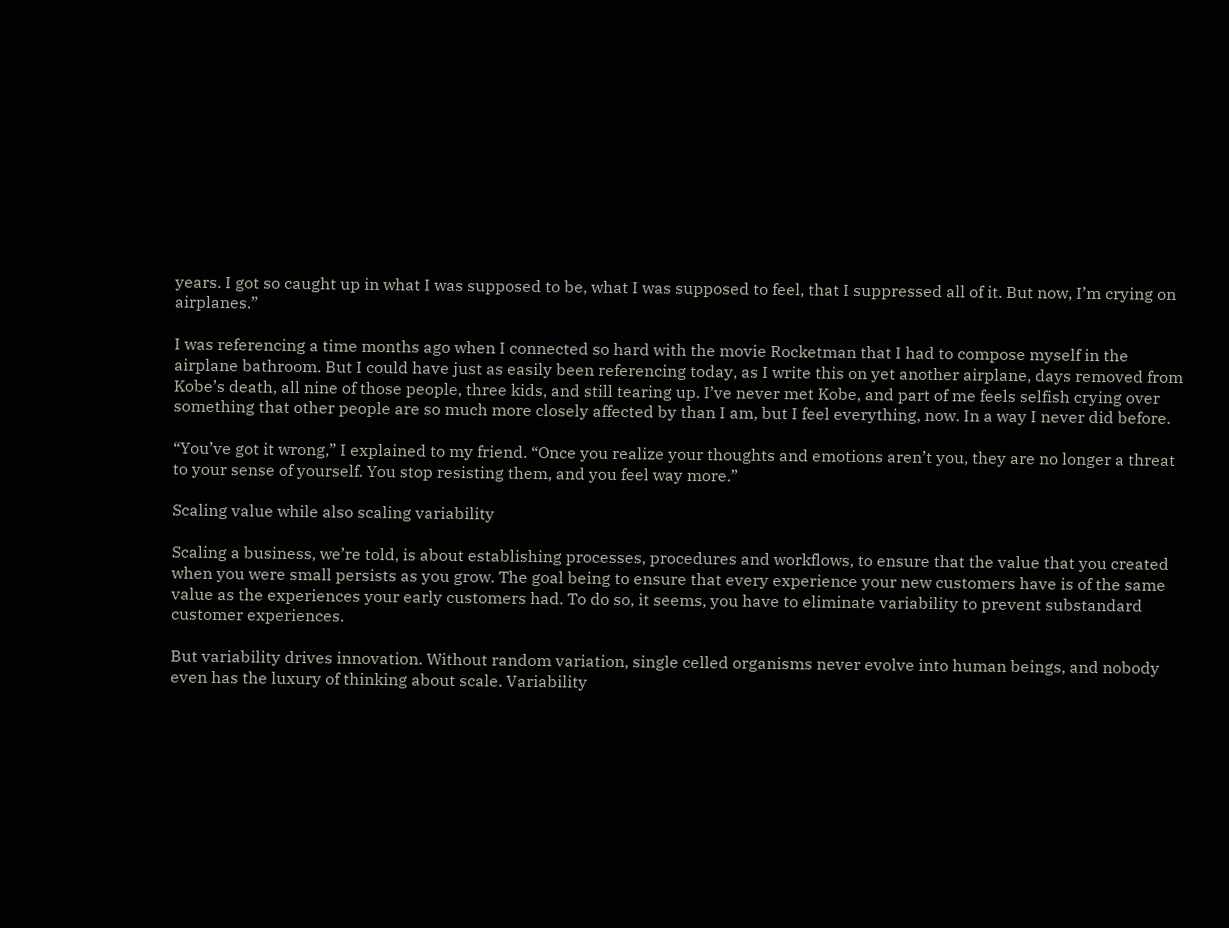years. I got so caught up in what I was supposed to be, what I was supposed to feel, that I suppressed all of it. But now, I’m crying on airplanes.”

I was referencing a time months ago when I connected so hard with the movie Rocketman that I had to compose myself in the airplane bathroom. But I could have just as easily been referencing today, as I write this on yet another airplane, days removed from Kobe’s death, all nine of those people, three kids, and still tearing up. I’ve never met Kobe, and part of me feels selfish crying over something that other people are so much more closely affected by than I am, but I feel everything, now. In a way I never did before.

“You’ve got it wrong,” I explained to my friend. “Once you realize your thoughts and emotions aren’t you, they are no longer a threat to your sense of yourself. You stop resisting them, and you feel way more.”

Scaling value while also scaling variability

Scaling a business, we’re told, is about establishing processes, procedures and workflows, to ensure that the value that you created when you were small persists as you grow. The goal being to ensure that every experience your new customers have is of the same value as the experiences your early customers had. To do so, it seems, you have to eliminate variability to prevent substandard customer experiences.

But variability drives innovation. Without random variation, single celled organisms never evolve into human beings, and nobody even has the luxury of thinking about scale. Variability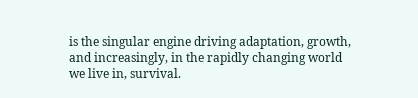is the singular engine driving adaptation, growth, and increasingly, in the rapidly changing world we live in, survival.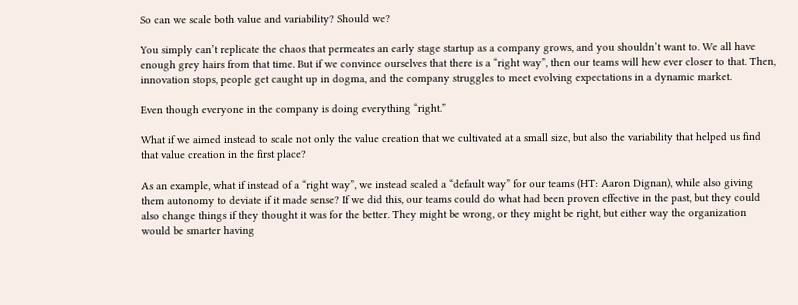So can we scale both value and variability? Should we?

You simply can’t replicate the chaos that permeates an early stage startup as a company grows, and you shouldn’t want to. We all have enough grey hairs from that time. But if we convince ourselves that there is a “right way”, then our teams will hew ever closer to that. Then, innovation stops, people get caught up in dogma, and the company struggles to meet evolving expectations in a dynamic market.

Even though everyone in the company is doing everything “right.”

What if we aimed instead to scale not only the value creation that we cultivated at a small size, but also the variability that helped us find that value creation in the first place?

As an example, what if instead of a “right way”, we instead scaled a “default way” for our teams (HT: Aaron Dignan), while also giving them autonomy to deviate if it made sense? If we did this, our teams could do what had been proven effective in the past, but they could also change things if they thought it was for the better. They might be wrong, or they might be right, but either way the organization would be smarter having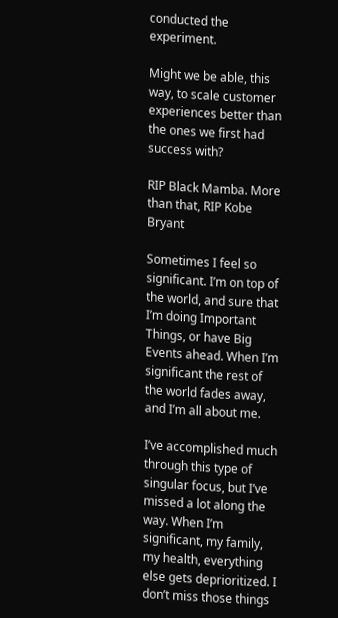conducted the experiment.

Might we be able, this way, to scale customer experiences better than the ones we first had success with?

RIP Black Mamba. More than that, RIP Kobe Bryant

Sometimes I feel so significant. I’m on top of the world, and sure that I’m doing Important Things, or have Big Events ahead. When I’m significant the rest of the world fades away, and I’m all about me.

I’ve accomplished much through this type of singular focus, but I’ve missed a lot along the way. When I’m significant, my family, my health, everything else gets deprioritized. I don’t miss those things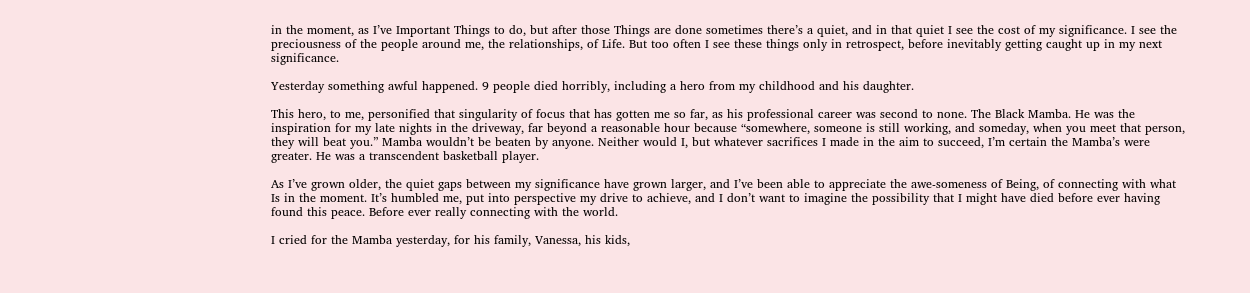in the moment, as I’ve Important Things to do, but after those Things are done sometimes there’s a quiet, and in that quiet I see the cost of my significance. I see the preciousness of the people around me, the relationships, of Life. But too often I see these things only in retrospect, before inevitably getting caught up in my next significance.

Yesterday something awful happened. 9 people died horribly, including a hero from my childhood and his daughter.

This hero, to me, personified that singularity of focus that has gotten me so far, as his professional career was second to none. The Black Mamba. He was the inspiration for my late nights in the driveway, far beyond a reasonable hour because “somewhere, someone is still working, and someday, when you meet that person, they will beat you.” Mamba wouldn’t be beaten by anyone. Neither would I, but whatever sacrifices I made in the aim to succeed, I’m certain the Mamba’s were greater. He was a transcendent basketball player.

As I’ve grown older, the quiet gaps between my significance have grown larger, and I’ve been able to appreciate the awe-someness of Being, of connecting with what Is in the moment. It’s humbled me, put into perspective my drive to achieve, and I don’t want to imagine the possibility that I might have died before ever having found this peace. Before ever really connecting with the world.

I cried for the Mamba yesterday, for his family, Vanessa, his kids,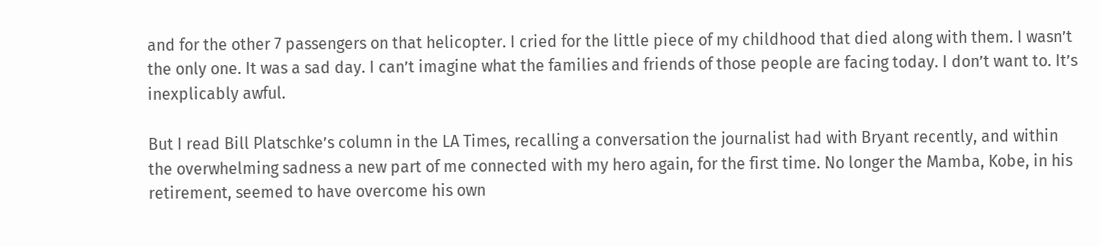and for the other 7 passengers on that helicopter. I cried for the little piece of my childhood that died along with them. I wasn’t the only one. It was a sad day. I can’t imagine what the families and friends of those people are facing today. I don’t want to. It’s inexplicably awful.

But I read Bill Platschke’s column in the LA Times, recalling a conversation the journalist had with Bryant recently, and within the overwhelming sadness a new part of me connected with my hero again, for the first time. No longer the Mamba, Kobe, in his retirement, seemed to have overcome his own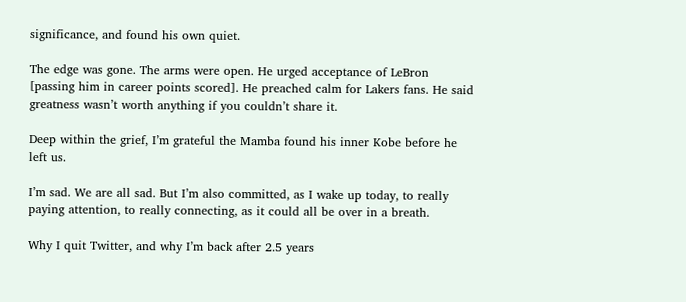significance, and found his own quiet.

The edge was gone. The arms were open. He urged acceptance of LeBron [passing him in career points scored]. He preached calm for Lakers fans. He said greatness wasn’t worth anything if you couldn’t share it.

Deep within the grief, I’m grateful the Mamba found his inner Kobe before he left us.

I’m sad. We are all sad. But I’m also committed, as I wake up today, to really paying attention, to really connecting, as it could all be over in a breath.

Why I quit Twitter, and why I’m back after 2.5 years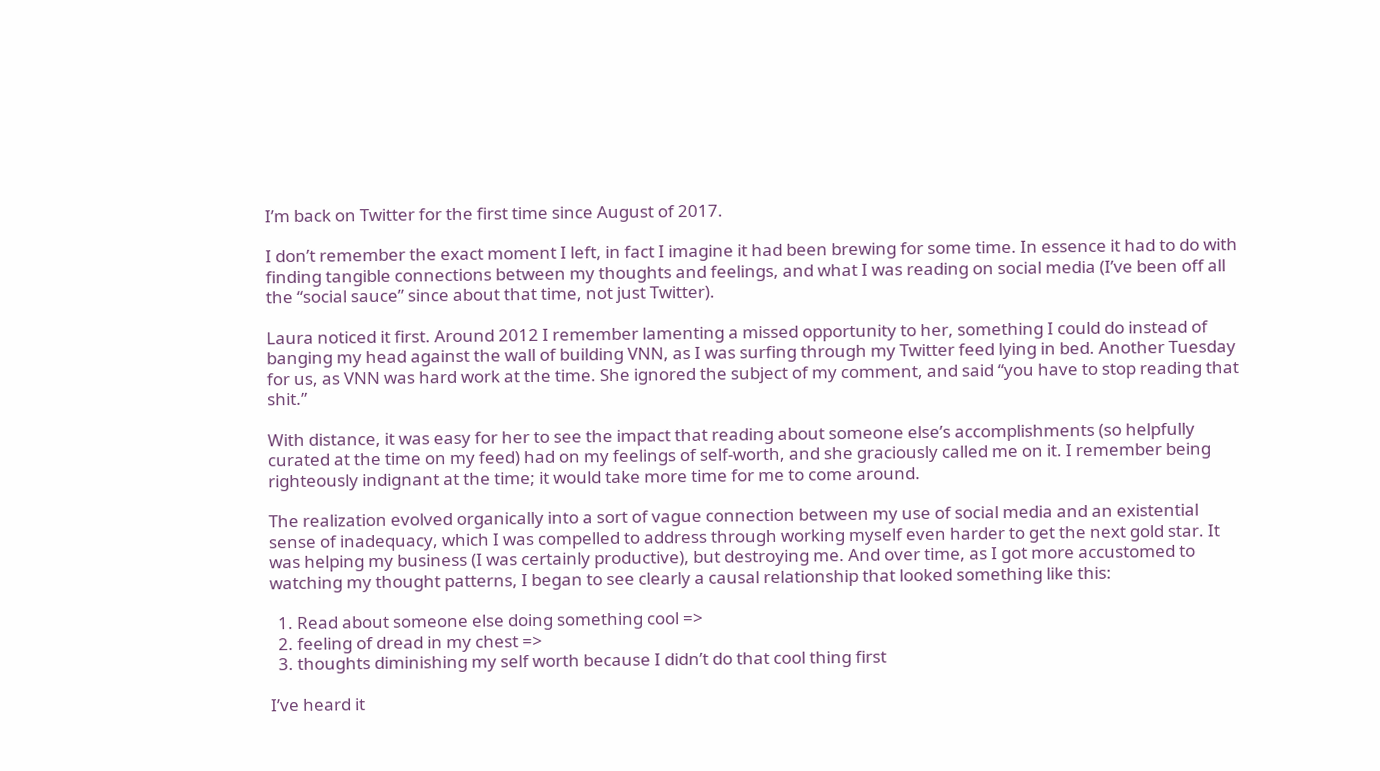I’m back on Twitter for the first time since August of 2017.

I don’t remember the exact moment I left, in fact I imagine it had been brewing for some time. In essence it had to do with finding tangible connections between my thoughts and feelings, and what I was reading on social media (I’ve been off all the “social sauce” since about that time, not just Twitter).

Laura noticed it first. Around 2012 I remember lamenting a missed opportunity to her, something I could do instead of banging my head against the wall of building VNN, as I was surfing through my Twitter feed lying in bed. Another Tuesday for us, as VNN was hard work at the time. She ignored the subject of my comment, and said “you have to stop reading that shit.”

With distance, it was easy for her to see the impact that reading about someone else’s accomplishments (so helpfully curated at the time on my feed) had on my feelings of self-worth, and she graciously called me on it. I remember being righteously indignant at the time; it would take more time for me to come around.

The realization evolved organically into a sort of vague connection between my use of social media and an existential sense of inadequacy, which I was compelled to address through working myself even harder to get the next gold star. It was helping my business (I was certainly productive), but destroying me. And over time, as I got more accustomed to watching my thought patterns, I began to see clearly a causal relationship that looked something like this:

  1. Read about someone else doing something cool =>
  2. feeling of dread in my chest =>
  3. thoughts diminishing my self worth because I didn’t do that cool thing first

I’ve heard it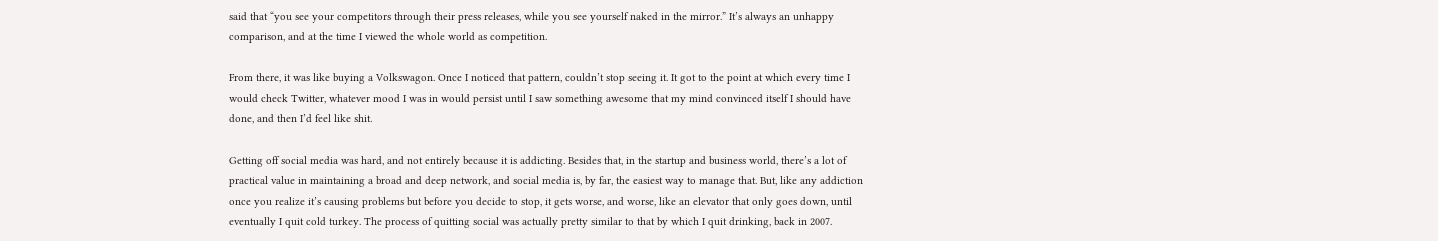said that “you see your competitors through their press releases, while you see yourself naked in the mirror.” It’s always an unhappy comparison, and at the time I viewed the whole world as competition.

From there, it was like buying a Volkswagon. Once I noticed that pattern, couldn’t stop seeing it. It got to the point at which every time I would check Twitter, whatever mood I was in would persist until I saw something awesome that my mind convinced itself I should have done, and then I’d feel like shit.

Getting off social media was hard, and not entirely because it is addicting. Besides that, in the startup and business world, there’s a lot of practical value in maintaining a broad and deep network, and social media is, by far, the easiest way to manage that. But, like any addiction once you realize it’s causing problems but before you decide to stop, it gets worse, and worse, like an elevator that only goes down, until eventually I quit cold turkey. The process of quitting social was actually pretty similar to that by which I quit drinking, back in 2007.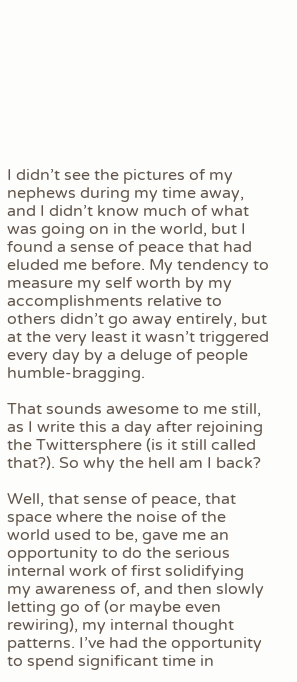I didn’t see the pictures of my nephews during my time away, and I didn’t know much of what was going on in the world, but I found a sense of peace that had eluded me before. My tendency to measure my self worth by my accomplishments relative to others didn’t go away entirely, but at the very least it wasn’t triggered every day by a deluge of people humble-bragging.

That sounds awesome to me still, as I write this a day after rejoining the Twittersphere (is it still called that?). So why the hell am I back?

Well, that sense of peace, that space where the noise of the world used to be, gave me an opportunity to do the serious internal work of first solidifying my awareness of, and then slowly letting go of (or maybe even rewiring), my internal thought patterns. I’ve had the opportunity to spend significant time in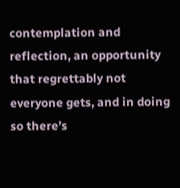contemplation and reflection, an opportunity that regrettably not everyone gets, and in doing so there’s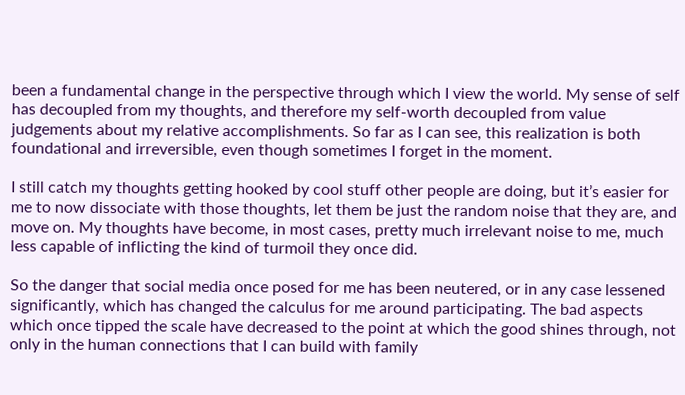been a fundamental change in the perspective through which I view the world. My sense of self has decoupled from my thoughts, and therefore my self-worth decoupled from value judgements about my relative accomplishments. So far as I can see, this realization is both foundational and irreversible, even though sometimes I forget in the moment.

I still catch my thoughts getting hooked by cool stuff other people are doing, but it’s easier for me to now dissociate with those thoughts, let them be just the random noise that they are, and move on. My thoughts have become, in most cases, pretty much irrelevant noise to me, much less capable of inflicting the kind of turmoil they once did.

So the danger that social media once posed for me has been neutered, or in any case lessened significantly, which has changed the calculus for me around participating. The bad aspects which once tipped the scale have decreased to the point at which the good shines through, not only in the human connections that I can build with family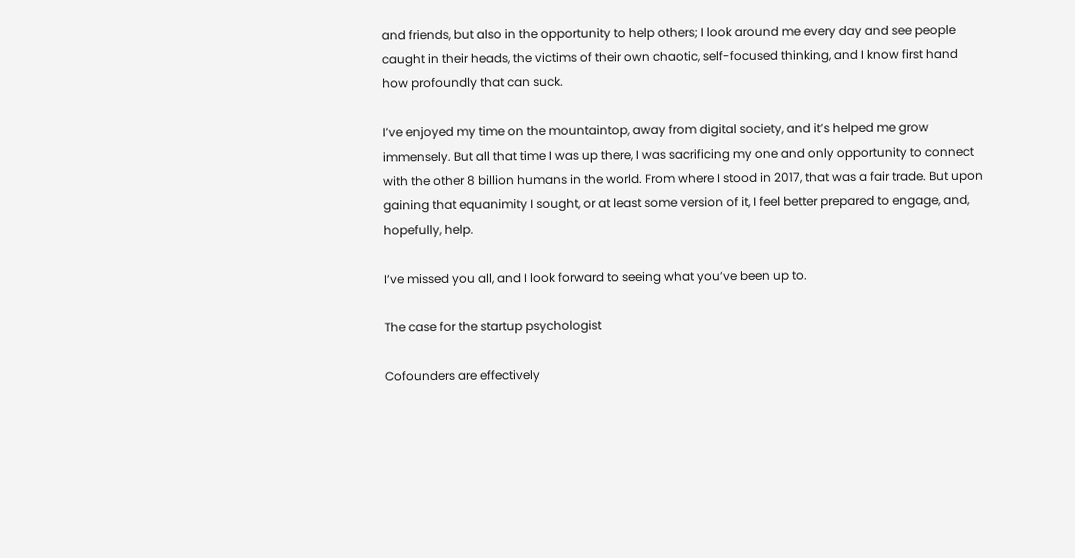and friends, but also in the opportunity to help others; I look around me every day and see people caught in their heads, the victims of their own chaotic, self-focused thinking, and I know first hand how profoundly that can suck.

I’ve enjoyed my time on the mountaintop, away from digital society, and it’s helped me grow immensely. But all that time I was up there, I was sacrificing my one and only opportunity to connect with the other 8 billion humans in the world. From where I stood in 2017, that was a fair trade. But upon gaining that equanimity I sought, or at least some version of it, I feel better prepared to engage, and, hopefully, help.

I’ve missed you all, and I look forward to seeing what you’ve been up to.

The case for the startup psychologist

Cofounders are effectively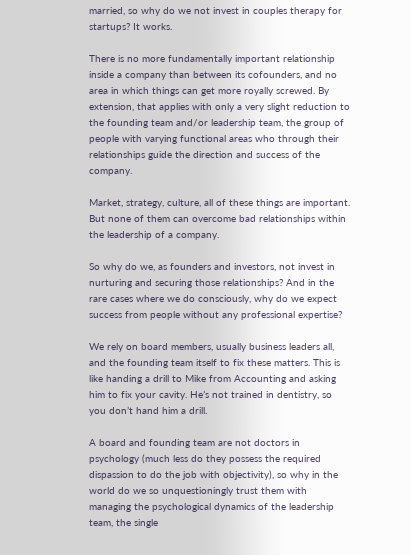married, so why do we not invest in couples therapy for startups? It works.

There is no more fundamentally important relationship inside a company than between its cofounders, and no area in which things can get more royally screwed. By extension, that applies with only a very slight reduction to the founding team and/or leadership team, the group of people with varying functional areas who through their relationships guide the direction and success of the company.

Market, strategy, culture, all of these things are important. But none of them can overcome bad relationships within the leadership of a company.

So why do we, as founders and investors, not invest in nurturing and securing those relationships? And in the rare cases where we do consciously, why do we expect success from people without any professional expertise?

We rely on board members, usually business leaders all, and the founding team itself to fix these matters. This is like handing a drill to Mike from Accounting and asking him to fix your cavity. He’s not trained in dentistry, so you don’t hand him a drill.

A board and founding team are not doctors in psychology (much less do they possess the required dispassion to do the job with objectivity), so why in the world do we so unquestioningly trust them with managing the psychological dynamics of the leadership team, the single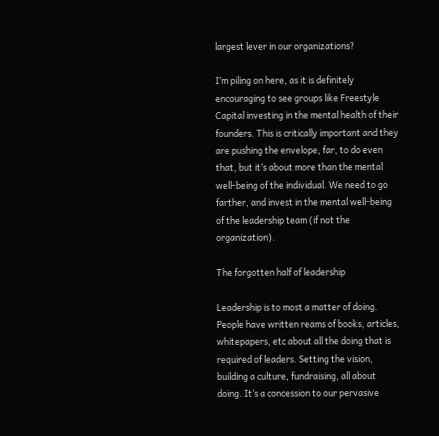largest lever in our organizations?

I’m piling on here, as it is definitely encouraging to see groups like Freestyle Capital investing in the mental health of their founders. This is critically important and they are pushing the envelope, far, to do even that, but it’s about more than the mental well-being of the individual. We need to go farther, and invest in the mental well-being of the leadership team (if not the organization).

The forgotten half of leadership

Leadership is to most a matter of doing. People have written reams of books, articles, whitepapers, etc about all the doing that is required of leaders. Setting the vision, building a culture, fundraising, all about doing. It’s a concession to our pervasive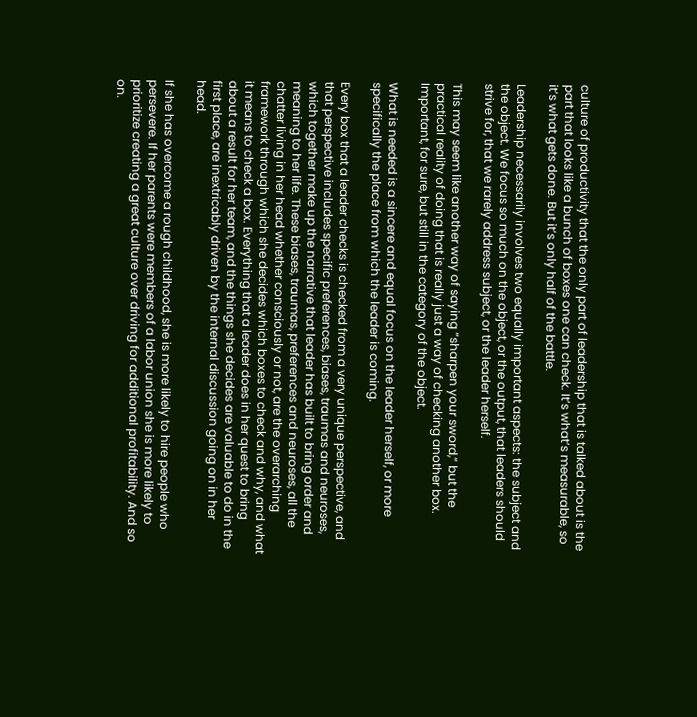culture of productivity that the only part of leadership that is talked about is the part that looks like a bunch of boxes one can check. It’s what’s measurable, so it’s what gets done. But it’s only half of the battle.

Leadership necessarily involves two equally important aspects: the subject and the object. We focus so much on the object, or the output, that leaders should strive for, that we rarely address subject, or the leader herself.

This may seem like another way of saying “sharpen your sword,” but the practical reality of doing that is really just a way of checking another box. Important, for sure, but still in the category of the object.

What is needed is a sincere and equal focus on the leader herself, or more specifically the place from which the leader is coming.

Every box that a leader checks is checked from a very unique perspective, and that perspective includes specific preferences, biases, traumas and neuroses, which together make up the narrative that leader has built to bring order and meaning to her life. These biases, traumas, preferences and neuroses, all the chatter living in her head whether consciously or not, are the overarching framework through which she decides which boxes to check and why, and what it means to check a box. Everything that a leader does in her quest to bring about a result for her team, and the things she decides are valuable to do in the first place, are inextricably driven by the internal discussion going on in her head.

If she has overcome a rough childhood, she is more likely to hire people who persevere. If her parents were members of a labor union she is more likely to prioritize creating a great culture over driving for additional profitability. And so on.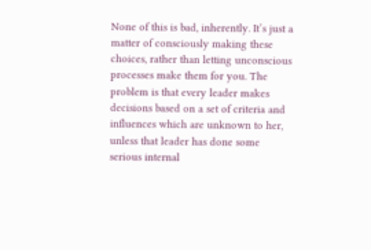None of this is bad, inherently. It’s just a matter of consciously making these choices, rather than letting unconscious processes make them for you. The problem is that every leader makes decisions based on a set of criteria and influences which are unknown to her, unless that leader has done some serious internal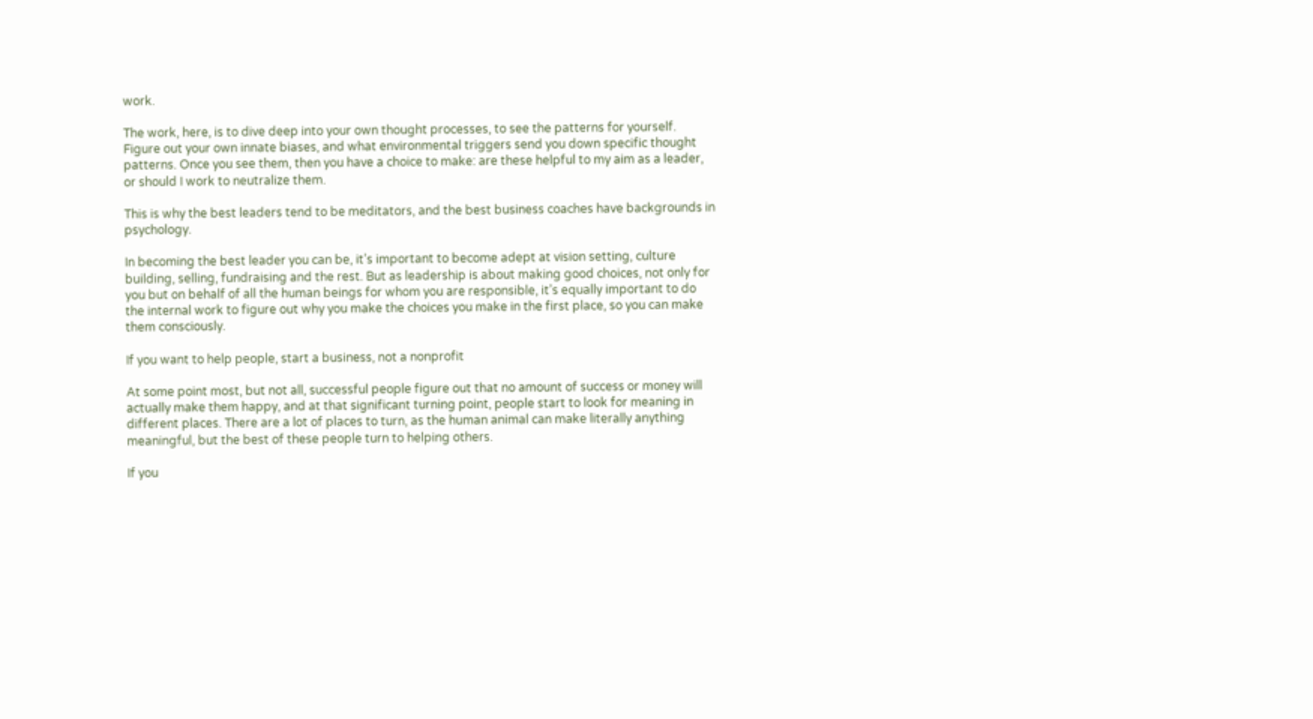work.

The work, here, is to dive deep into your own thought processes, to see the patterns for yourself. Figure out your own innate biases, and what environmental triggers send you down specific thought patterns. Once you see them, then you have a choice to make: are these helpful to my aim as a leader, or should I work to neutralize them.

This is why the best leaders tend to be meditators, and the best business coaches have backgrounds in psychology.

In becoming the best leader you can be, it’s important to become adept at vision setting, culture building, selling, fundraising and the rest. But as leadership is about making good choices, not only for you but on behalf of all the human beings for whom you are responsible, it’s equally important to do the internal work to figure out why you make the choices you make in the first place, so you can make them consciously.

If you want to help people, start a business, not a nonprofit

At some point most, but not all, successful people figure out that no amount of success or money will actually make them happy, and at that significant turning point, people start to look for meaning in different places. There are a lot of places to turn, as the human animal can make literally anything meaningful, but the best of these people turn to helping others.

If you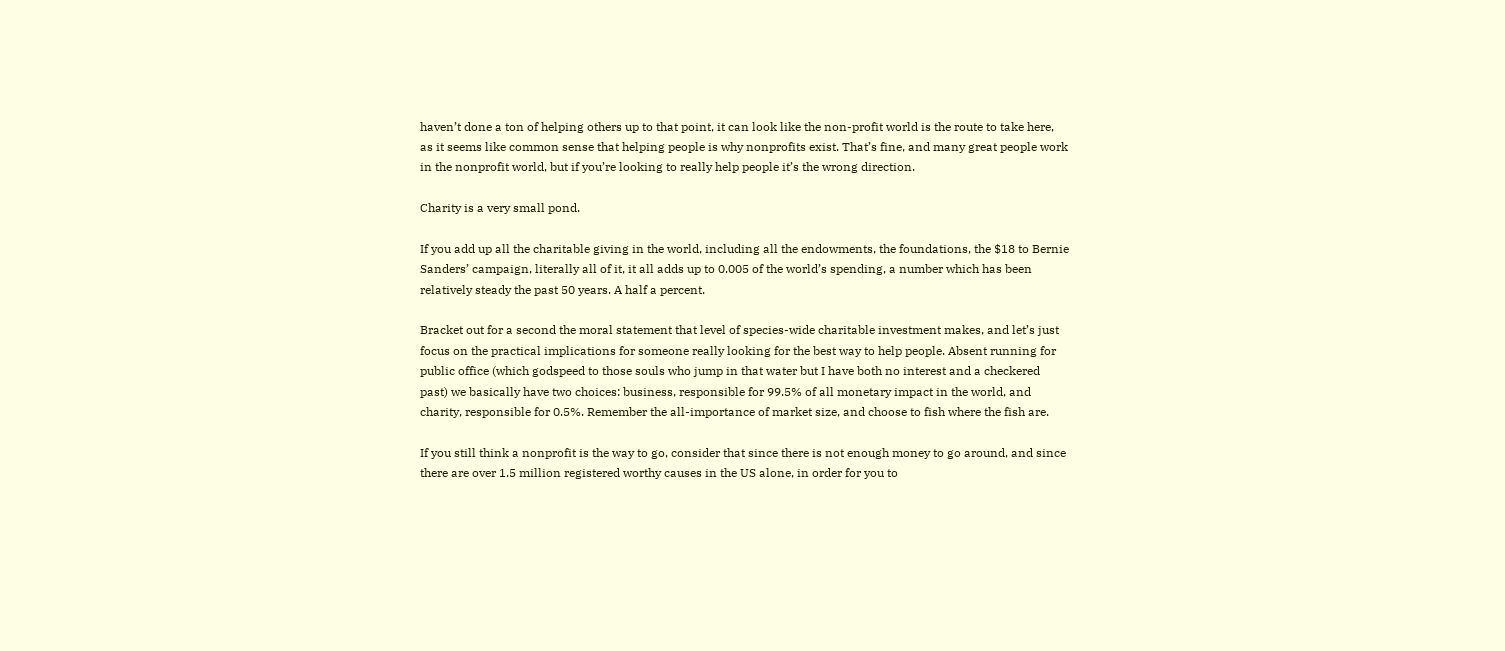haven’t done a ton of helping others up to that point, it can look like the non-profit world is the route to take here, as it seems like common sense that helping people is why nonprofits exist. That’s fine, and many great people work in the nonprofit world, but if you’re looking to really help people it’s the wrong direction.

Charity is a very small pond.

If you add up all the charitable giving in the world, including all the endowments, the foundations, the $18 to Bernie Sanders’ campaign, literally all of it, it all adds up to 0.005 of the world’s spending, a number which has been relatively steady the past 50 years. A half a percent.

Bracket out for a second the moral statement that level of species-wide charitable investment makes, and let’s just focus on the practical implications for someone really looking for the best way to help people. Absent running for public office (which godspeed to those souls who jump in that water but I have both no interest and a checkered past) we basically have two choices: business, responsible for 99.5% of all monetary impact in the world, and charity, responsible for 0.5%. Remember the all-importance of market size, and choose to fish where the fish are.

If you still think a nonprofit is the way to go, consider that since there is not enough money to go around, and since there are over 1.5 million registered worthy causes in the US alone, in order for you to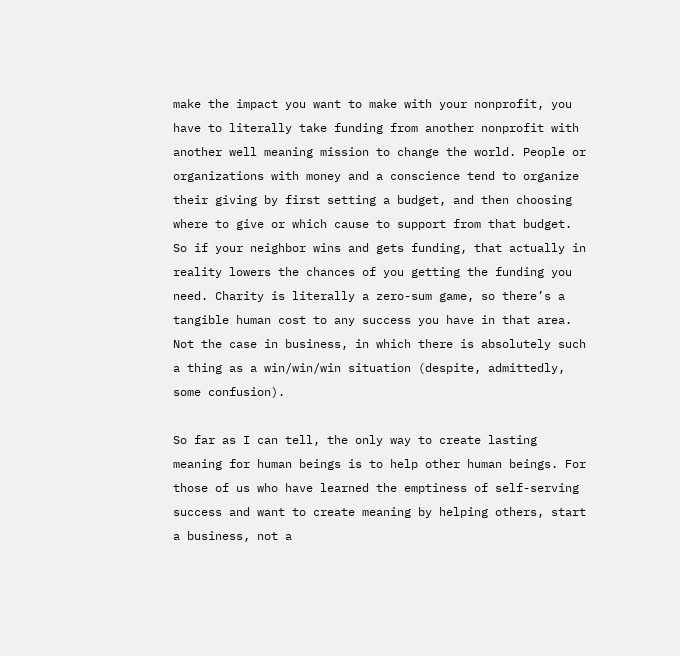make the impact you want to make with your nonprofit, you have to literally take funding from another nonprofit with another well meaning mission to change the world. People or organizations with money and a conscience tend to organize their giving by first setting a budget, and then choosing where to give or which cause to support from that budget. So if your neighbor wins and gets funding, that actually in reality lowers the chances of you getting the funding you need. Charity is literally a zero-sum game, so there’s a tangible human cost to any success you have in that area. Not the case in business, in which there is absolutely such a thing as a win/win/win situation (despite, admittedly, some confusion).

So far as I can tell, the only way to create lasting meaning for human beings is to help other human beings. For those of us who have learned the emptiness of self-serving success and want to create meaning by helping others, start a business, not a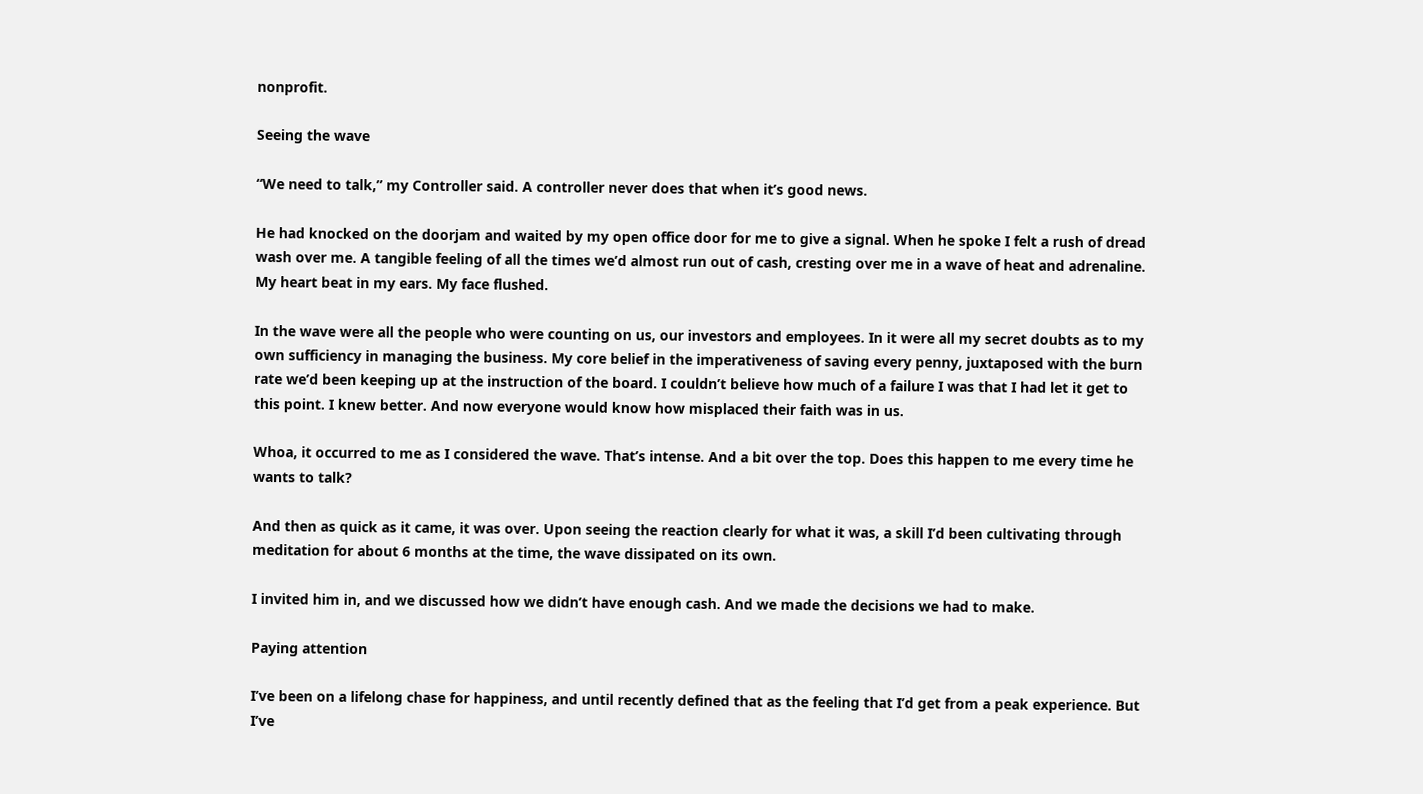nonprofit.

Seeing the wave

“We need to talk,” my Controller said. A controller never does that when it’s good news.

He had knocked on the doorjam and waited by my open office door for me to give a signal. When he spoke I felt a rush of dread wash over me. A tangible feeling of all the times we’d almost run out of cash, cresting over me in a wave of heat and adrenaline. My heart beat in my ears. My face flushed.

In the wave were all the people who were counting on us, our investors and employees. In it were all my secret doubts as to my own sufficiency in managing the business. My core belief in the imperativeness of saving every penny, juxtaposed with the burn rate we’d been keeping up at the instruction of the board. I couldn’t believe how much of a failure I was that I had let it get to this point. I knew better. And now everyone would know how misplaced their faith was in us.

Whoa, it occurred to me as I considered the wave. That’s intense. And a bit over the top. Does this happen to me every time he wants to talk?

And then as quick as it came, it was over. Upon seeing the reaction clearly for what it was, a skill I’d been cultivating through meditation for about 6 months at the time, the wave dissipated on its own.

I invited him in, and we discussed how we didn’t have enough cash. And we made the decisions we had to make.

Paying attention

I’ve been on a lifelong chase for happiness, and until recently defined that as the feeling that I’d get from a peak experience. But I’ve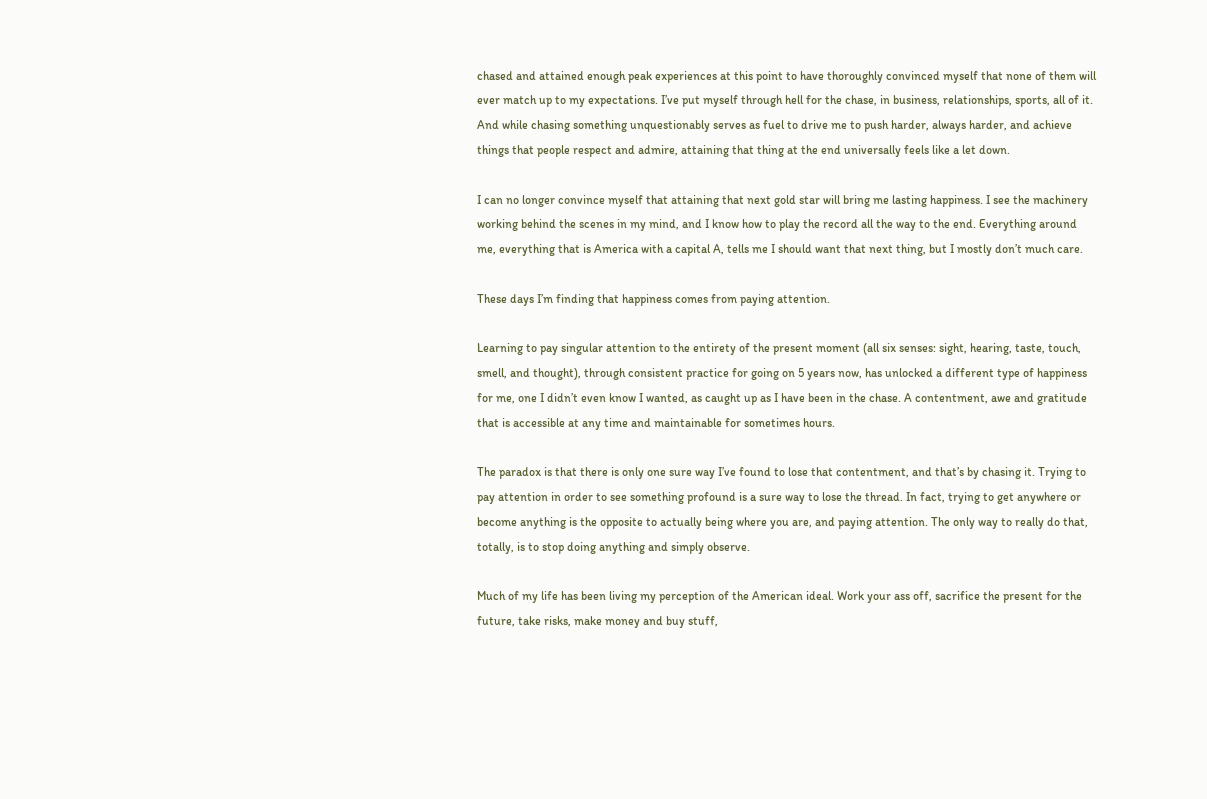chased and attained enough peak experiences at this point to have thoroughly convinced myself that none of them will ever match up to my expectations. I’ve put myself through hell for the chase, in business, relationships, sports, all of it. And while chasing something unquestionably serves as fuel to drive me to push harder, always harder, and achieve things that people respect and admire, attaining that thing at the end universally feels like a let down.

I can no longer convince myself that attaining that next gold star will bring me lasting happiness. I see the machinery working behind the scenes in my mind, and I know how to play the record all the way to the end. Everything around me, everything that is America with a capital A, tells me I should want that next thing, but I mostly don’t much care.

These days I’m finding that happiness comes from paying attention.

Learning to pay singular attention to the entirety of the present moment (all six senses: sight, hearing, taste, touch, smell, and thought), through consistent practice for going on 5 years now, has unlocked a different type of happiness for me, one I didn’t even know I wanted, as caught up as I have been in the chase. A contentment, awe and gratitude that is accessible at any time and maintainable for sometimes hours.

The paradox is that there is only one sure way I’ve found to lose that contentment, and that’s by chasing it. Trying to pay attention in order to see something profound is a sure way to lose the thread. In fact, trying to get anywhere or become anything is the opposite to actually being where you are, and paying attention. The only way to really do that, totally, is to stop doing anything and simply observe.

Much of my life has been living my perception of the American ideal. Work your ass off, sacrifice the present for the future, take risks, make money and buy stuff,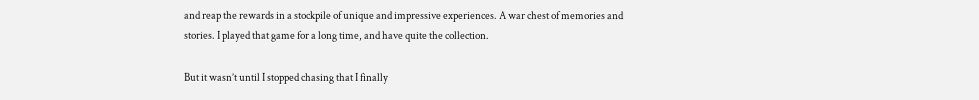and reap the rewards in a stockpile of unique and impressive experiences. A war chest of memories and stories. I played that game for a long time, and have quite the collection.

But it wasn’t until I stopped chasing that I finally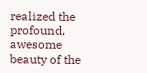realized the profound, awesome beauty of the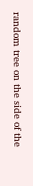random tree on the side of the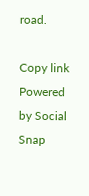road.

Copy link
Powered by Social Snap